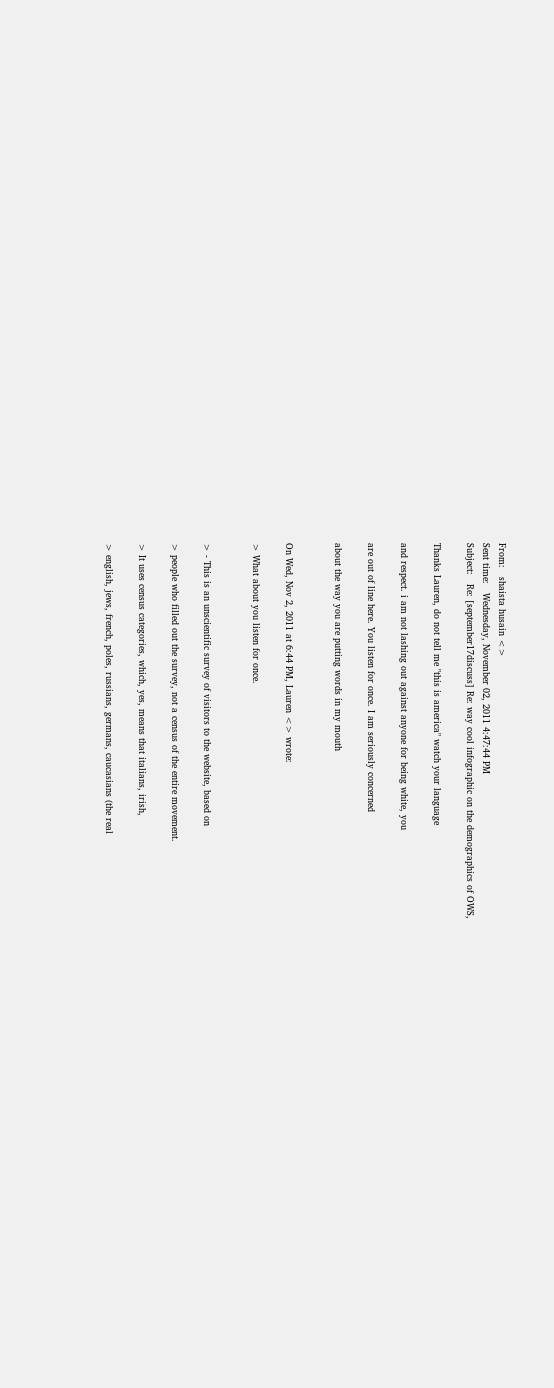From:   shaista husain <>
Sent time:   Wednesday, November 02, 2011 4:47:44 PM
Subject:   Re: [september17discuss] Re: way cool infographic on the demographics of OWS,

Thanks Lauren, do not tell me "this is america" watch your language

and respect. i am not lashing out against anyone for being white, you

are out of line here. You listen for once. I am seriously concerned

about the way you are putting words in my mouth


On Wed, Nov 2, 2011 at 6:44 PM, Lauren <> wrote:

> What about you listen for once.


> - This is an unscientific survey of visitors to the website, based on

> people who filled out the survey, not a census of the entire movement.

> It uses census categories, which, yes, means that italians, irish,

> english, jews, french, poles, russians, germans, caucasians (the real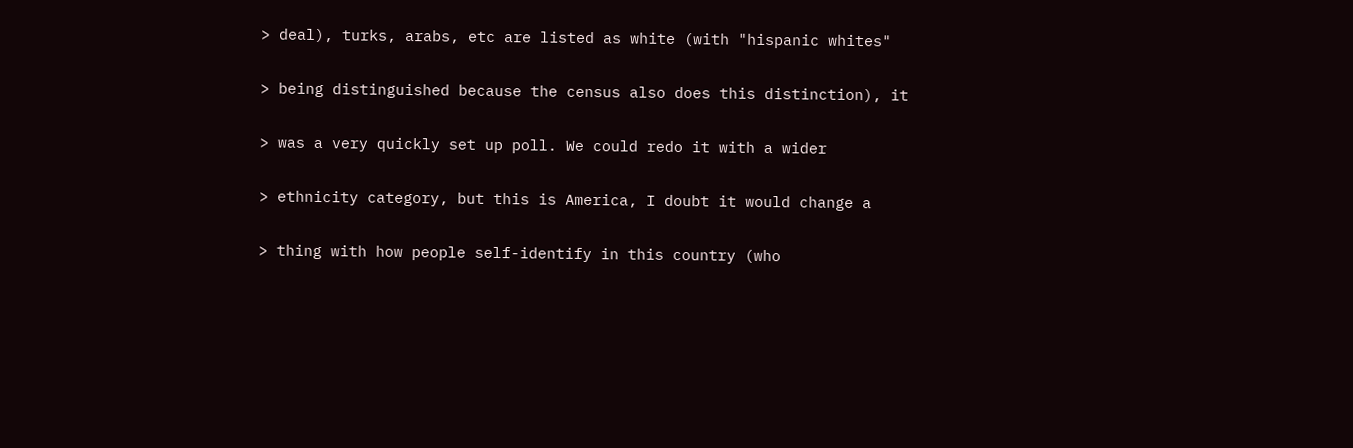> deal), turks, arabs, etc are listed as white (with "hispanic whites"

> being distinguished because the census also does this distinction), it

> was a very quickly set up poll. We could redo it with a wider

> ethnicity category, but this is America, I doubt it would change a

> thing with how people self-identify in this country (who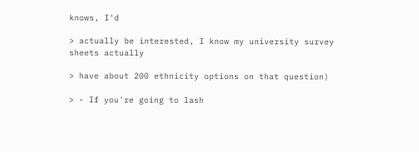knows, I'd

> actually be interested, I know my university survey sheets actually

> have about 200 ethnicity options on that question)

> - If you're going to lash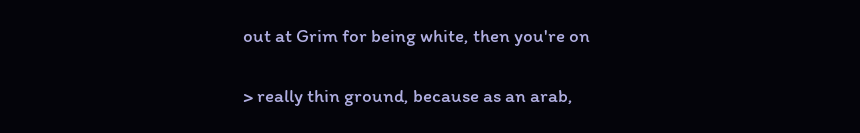out at Grim for being white, then you're on

> really thin ground, because as an arab,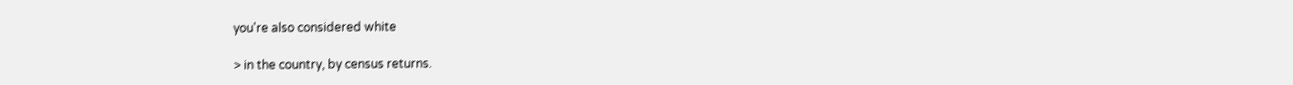you're also considered white

> in the country, by census returns.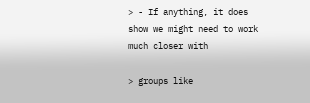> - If anything, it does show we might need to work much closer with

> groups like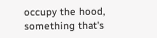occupy the hood, something that's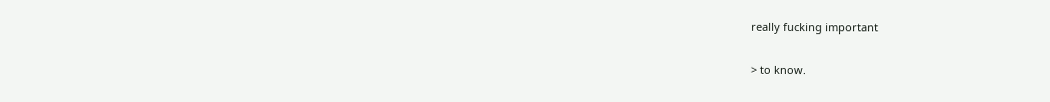really fucking important

> to know.